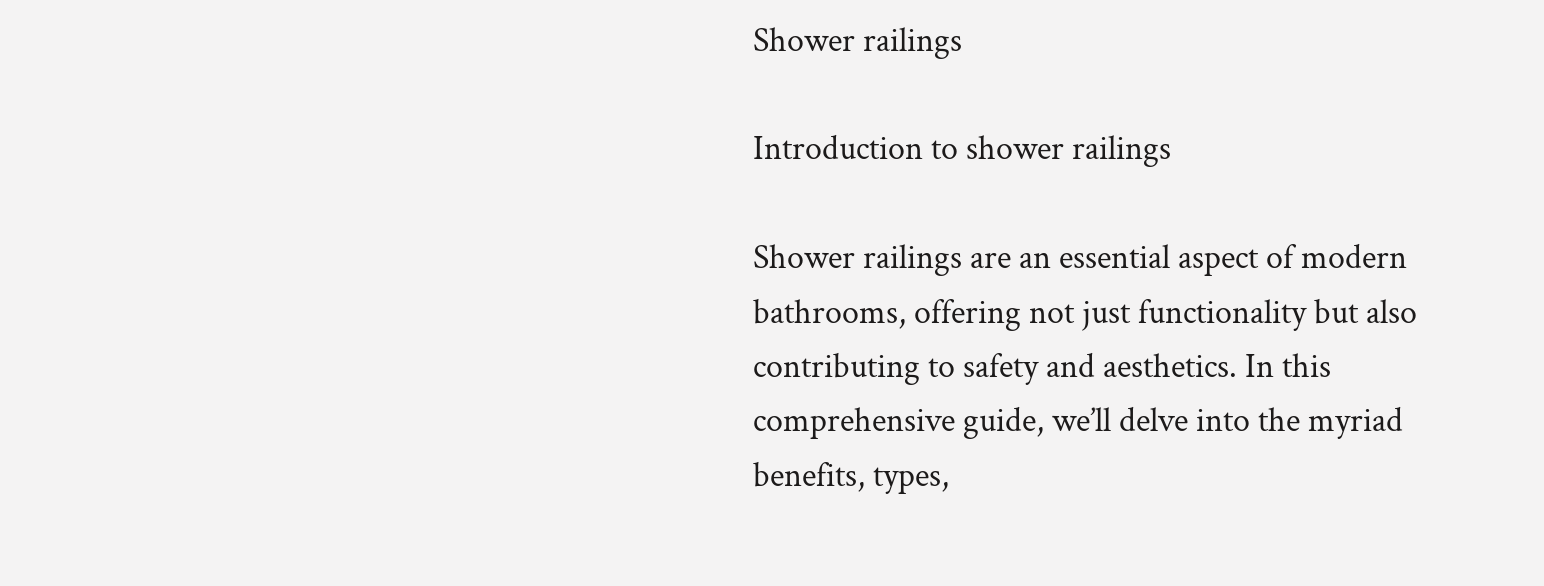Shower railings

Introduction to shower railings

Shower railings are an essential aspect of modern bathrooms, offering not just functionality but also contributing to safety and aesthetics. In this comprehensive guide, we’ll delve into the myriad benefits, types,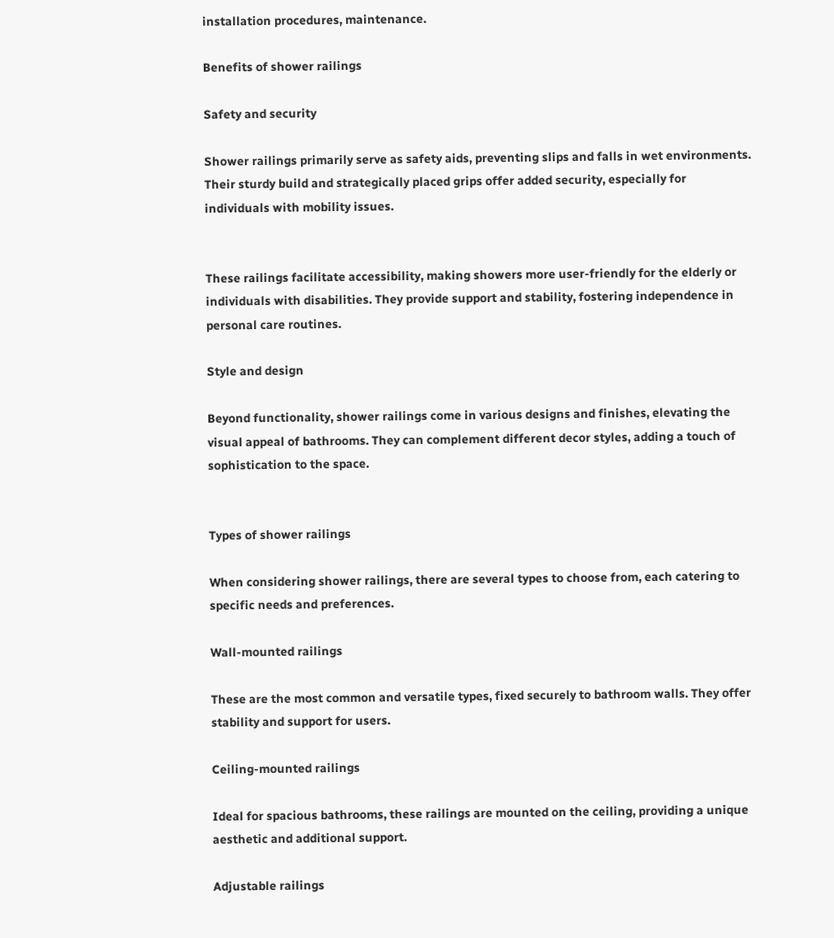installation procedures, maintenance.

Benefits of shower railings

Safety and security

Shower railings primarily serve as safety aids, preventing slips and falls in wet environments. Their sturdy build and strategically placed grips offer added security, especially for individuals with mobility issues.


These railings facilitate accessibility, making showers more user-friendly for the elderly or individuals with disabilities. They provide support and stability, fostering independence in personal care routines.

Style and design

Beyond functionality, shower railings come in various designs and finishes, elevating the visual appeal of bathrooms. They can complement different decor styles, adding a touch of sophistication to the space.


Types of shower railings

When considering shower railings, there are several types to choose from, each catering to specific needs and preferences.

Wall-mounted railings

These are the most common and versatile types, fixed securely to bathroom walls. They offer stability and support for users.

Ceiling-mounted railings

Ideal for spacious bathrooms, these railings are mounted on the ceiling, providing a unique aesthetic and additional support.

Adjustable railings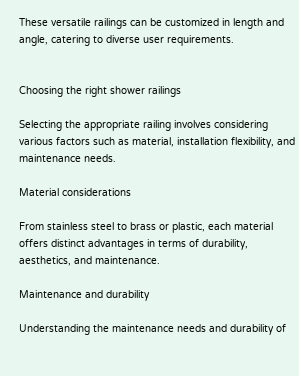These versatile railings can be customized in length and angle, catering to diverse user requirements.


Choosing the right shower railings

Selecting the appropriate railing involves considering various factors such as material, installation flexibility, and maintenance needs.

Material considerations

From stainless steel to brass or plastic, each material offers distinct advantages in terms of durability, aesthetics, and maintenance.

Maintenance and durability

Understanding the maintenance needs and durability of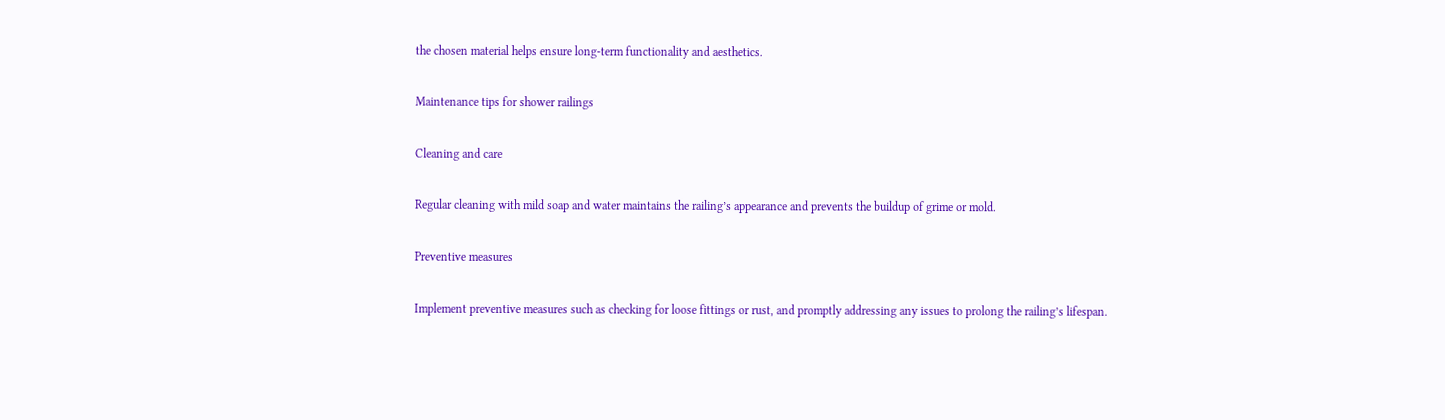the chosen material helps ensure long-term functionality and aesthetics.

Maintenance tips for shower railings

Cleaning and care

Regular cleaning with mild soap and water maintains the railing’s appearance and prevents the buildup of grime or mold.

Preventive measures

Implement preventive measures such as checking for loose fittings or rust, and promptly addressing any issues to prolong the railing’s lifespan.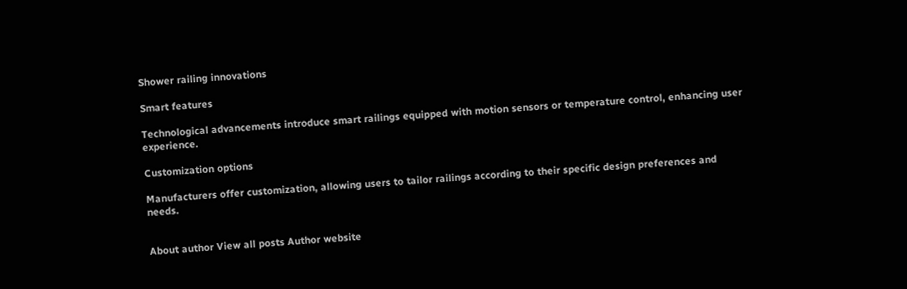Shower railing innovations

Smart features

Technological advancements introduce smart railings equipped with motion sensors or temperature control, enhancing user experience.

Customization options

Manufacturers offer customization, allowing users to tailor railings according to their specific design preferences and needs.


About author View all posts Author website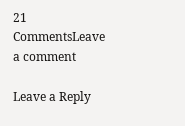21 CommentsLeave a comment

Leave a Reply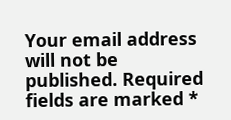Your email address will not be published. Required fields are marked *